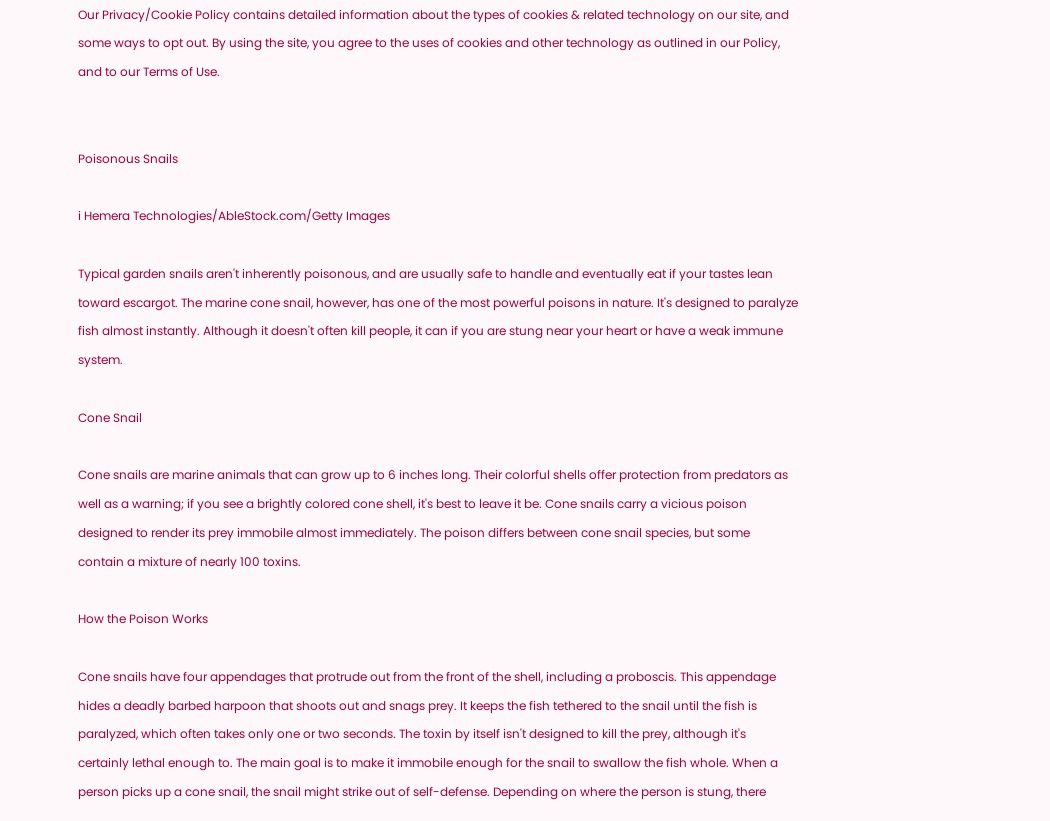Our Privacy/Cookie Policy contains detailed information about the types of cookies & related technology on our site, and some ways to opt out. By using the site, you agree to the uses of cookies and other technology as outlined in our Policy, and to our Terms of Use.


Poisonous Snails

i Hemera Technologies/AbleStock.com/Getty Images

Typical garden snails aren't inherently poisonous, and are usually safe to handle and eventually eat if your tastes lean toward escargot. The marine cone snail, however, has one of the most powerful poisons in nature. It's designed to paralyze fish almost instantly. Although it doesn't often kill people, it can if you are stung near your heart or have a weak immune system.

Cone Snail

Cone snails are marine animals that can grow up to 6 inches long. Their colorful shells offer protection from predators as well as a warning; if you see a brightly colored cone shell, it's best to leave it be. Cone snails carry a vicious poison designed to render its prey immobile almost immediately. The poison differs between cone snail species, but some contain a mixture of nearly 100 toxins.

How the Poison Works

Cone snails have four appendages that protrude out from the front of the shell, including a proboscis. This appendage hides a deadly barbed harpoon that shoots out and snags prey. It keeps the fish tethered to the snail until the fish is paralyzed, which often takes only one or two seconds. The toxin by itself isn't designed to kill the prey, although it's certainly lethal enough to. The main goal is to make it immobile enough for the snail to swallow the fish whole. When a person picks up a cone snail, the snail might strike out of self-defense. Depending on where the person is stung, there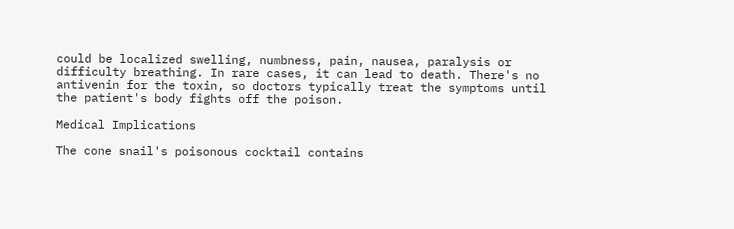could be localized swelling, numbness, pain, nausea, paralysis or difficulty breathing. In rare cases, it can lead to death. There's no antivenin for the toxin, so doctors typically treat the symptoms until the patient's body fights off the poison.

Medical Implications

The cone snail's poisonous cocktail contains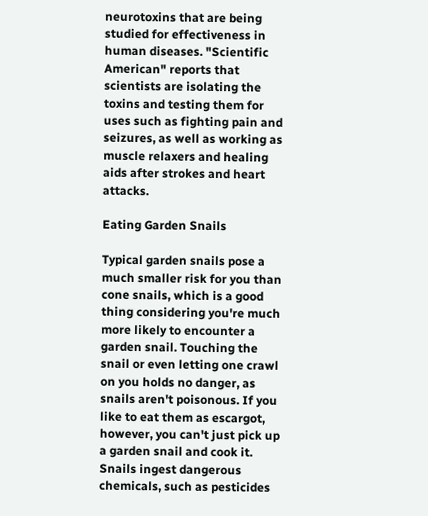neurotoxins that are being studied for effectiveness in human diseases. "Scientific American" reports that scientists are isolating the toxins and testing them for uses such as fighting pain and seizures, as well as working as muscle relaxers and healing aids after strokes and heart attacks.

Eating Garden Snails

Typical garden snails pose a much smaller risk for you than cone snails, which is a good thing considering you're much more likely to encounter a garden snail. Touching the snail or even letting one crawl on you holds no danger, as snails aren't poisonous. If you like to eat them as escargot, however, you can't just pick up a garden snail and cook it. Snails ingest dangerous chemicals, such as pesticides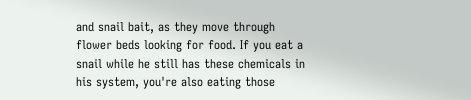and snail bait, as they move through flower beds looking for food. If you eat a snail while he still has these chemicals in his system, you're also eating those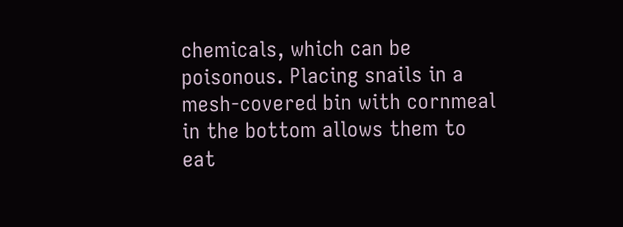chemicals, which can be poisonous. Placing snails in a mesh-covered bin with cornmeal in the bottom allows them to eat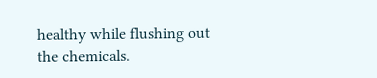healthy while flushing out the chemicals.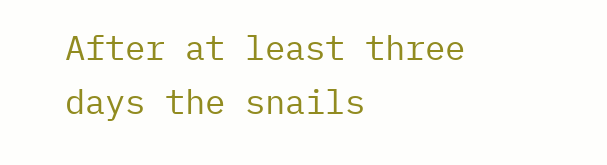After at least three days the snails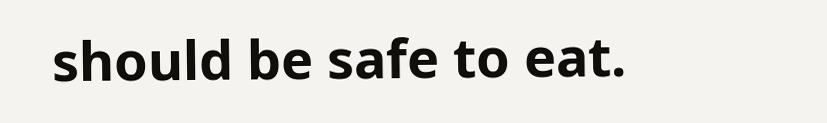should be safe to eat.